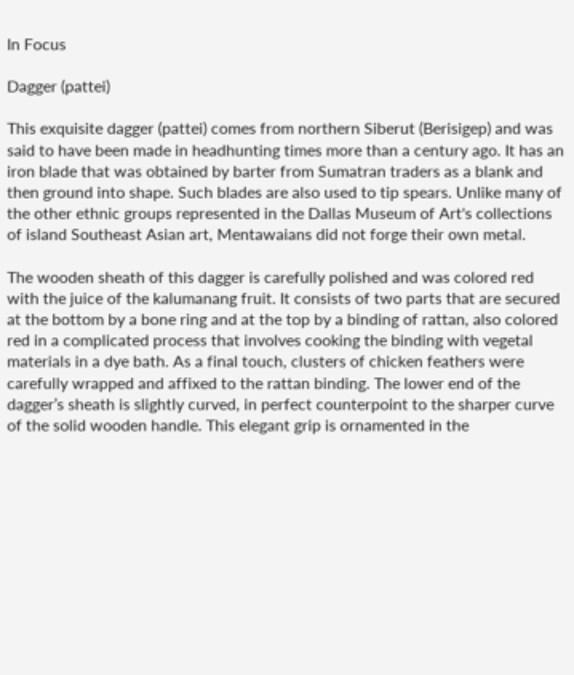In Focus

Dagger (pattei)

This exquisite dagger (pattei) comes from northern Siberut (Berisigep) and was said to have been made in headhunting times more than a century ago. It has an iron blade that was obtained by barter from Sumatran traders as a blank and then ground into shape. Such blades are also used to tip spears. Unlike many of the other ethnic groups represented in the Dallas Museum of Art's collections of island Southeast Asian art, Mentawaians did not forge their own metal.

The wooden sheath of this dagger is carefully polished and was colored red with the juice of the kalumanang fruit. It consists of two parts that are secured at the bottom by a bone ring and at the top by a binding of rattan, also colored red in a complicated process that involves cooking the binding with vegetal materials in a dye bath. As a final touch, clusters of chicken feathers were carefully wrapped and affixed to the rattan binding. The lower end of the dagger’s sheath is slightly curved, in perfect counterpoint to the sharper curve of the solid wooden handle. This elegant grip is ornamented in the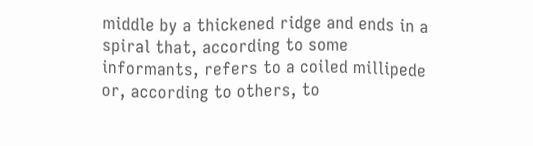middle by a thickened ridge and ends in a spiral that, according to some informants, refers to a coiled millipede or, according to others, to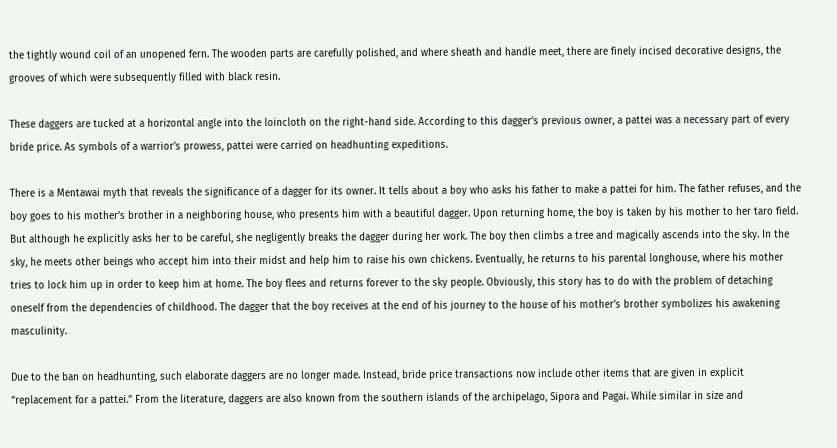the tightly wound coil of an unopened fern. The wooden parts are carefully polished, and where sheath and handle meet, there are finely incised decorative designs, the grooves of which were subsequently filled with black resin.

These daggers are tucked at a horizontal angle into the loincloth on the right-hand side. According to this dagger’s previous owner, a pattei was a necessary part of every bride price. As symbols of a warrior’s prowess, pattei were carried on headhunting expeditions.

There is a Mentawai myth that reveals the significance of a dagger for its owner. It tells about a boy who asks his father to make a pattei for him. The father refuses, and the boy goes to his mother’s brother in a neighboring house, who presents him with a beautiful dagger. Upon returning home, the boy is taken by his mother to her taro field. But although he explicitly asks her to be careful, she negligently breaks the dagger during her work. The boy then climbs a tree and magically ascends into the sky. In the sky, he meets other beings who accept him into their midst and help him to raise his own chickens. Eventually, he returns to his parental longhouse, where his mother tries to lock him up in order to keep him at home. The boy flees and returns forever to the sky people. Obviously, this story has to do with the problem of detaching oneself from the dependencies of childhood. The dagger that the boy receives at the end of his journey to the house of his mother’s brother symbolizes his awakening masculinity.

Due to the ban on headhunting, such elaborate daggers are no longer made. Instead, bride price transactions now include other items that are given in explicit “replacement for a pattei.” From the literature, daggers are also known from the southern islands of the archipelago, Sipora and Pagai. While similar in size and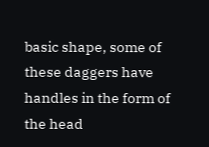basic shape, some of these daggers have handles in the form of the head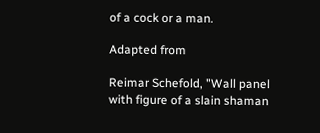of a cock or a man.

Adapted from

Reimar Schefold, "Wall panel with figure of a slain shaman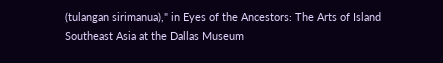(tulangan sirimanua)," in Eyes of the Ancestors: The Arts of Island Southeast Asia at the Dallas Museum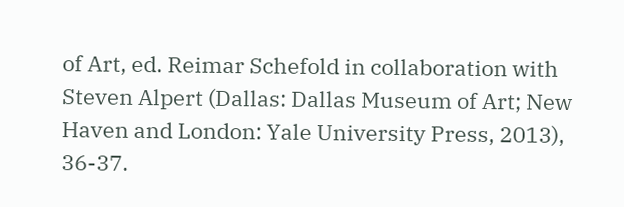of Art, ed. Reimar Schefold in collaboration with Steven Alpert (Dallas: Dallas Museum of Art; New Haven and London: Yale University Press, 2013), 36-37.